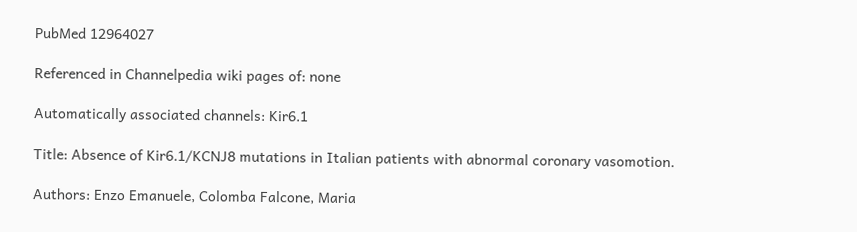PubMed 12964027

Referenced in Channelpedia wiki pages of: none

Automatically associated channels: Kir6.1

Title: Absence of Kir6.1/KCNJ8 mutations in Italian patients with abnormal coronary vasomotion.

Authors: Enzo Emanuele, Colomba Falcone, Maria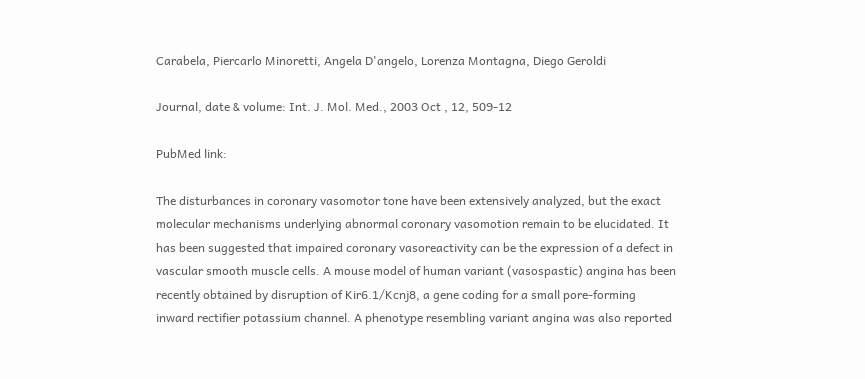Carabela, Piercarlo Minoretti, Angela D'angelo, Lorenza Montagna, Diego Geroldi

Journal, date & volume: Int. J. Mol. Med., 2003 Oct , 12, 509-12

PubMed link:

The disturbances in coronary vasomotor tone have been extensively analyzed, but the exact molecular mechanisms underlying abnormal coronary vasomotion remain to be elucidated. It has been suggested that impaired coronary vasoreactivity can be the expression of a defect in vascular smooth muscle cells. A mouse model of human variant (vasospastic) angina has been recently obtained by disruption of Kir6.1/Kcnj8, a gene coding for a small pore-forming inward rectifier potassium channel. A phenotype resembling variant angina was also reported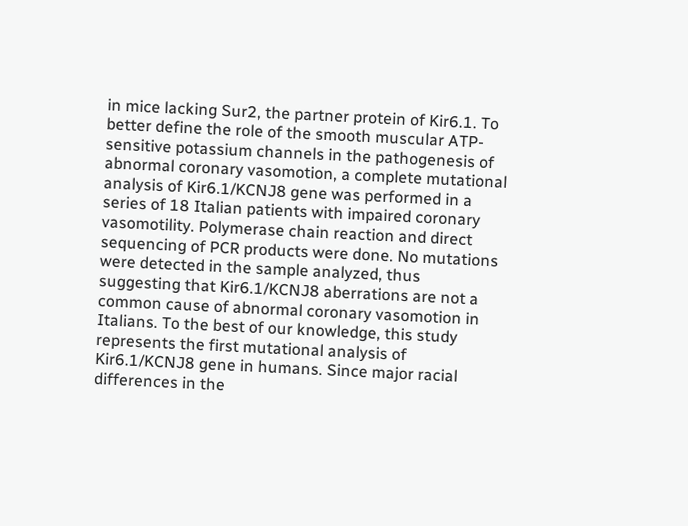in mice lacking Sur2, the partner protein of Kir6.1. To better define the role of the smooth muscular ATP-sensitive potassium channels in the pathogenesis of abnormal coronary vasomotion, a complete mutational analysis of Kir6.1/KCNJ8 gene was performed in a series of 18 Italian patients with impaired coronary vasomotility. Polymerase chain reaction and direct sequencing of PCR products were done. No mutations were detected in the sample analyzed, thus suggesting that Kir6.1/KCNJ8 aberrations are not a common cause of abnormal coronary vasomotion in Italians. To the best of our knowledge, this study represents the first mutational analysis of Kir6.1/KCNJ8 gene in humans. Since major racial differences in the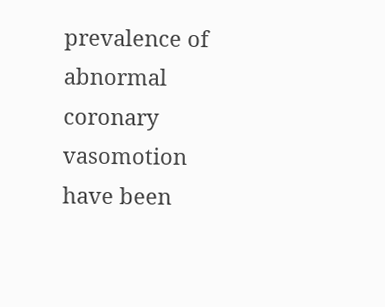prevalence of abnormal coronary vasomotion have been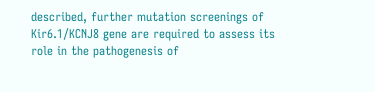described, further mutation screenings of Kir6.1/KCNJ8 gene are required to assess its role in the pathogenesis of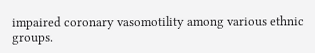impaired coronary vasomotility among various ethnic groups.